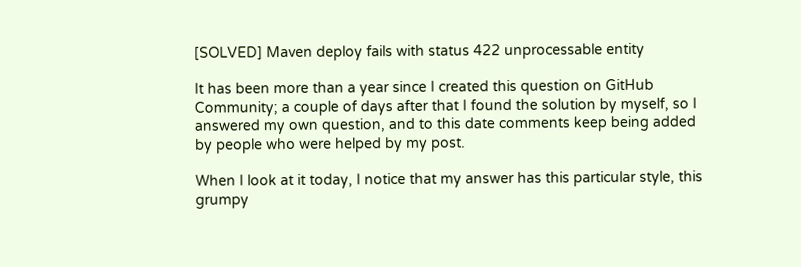[SOLVED] Maven deploy fails with status 422 unprocessable entity

It has been more than a year since I created this question on GitHub Community; a couple of days after that I found the solution by myself, so I answered my own question, and to this date comments keep being added by people who were helped by my post.

When I look at it today, I notice that my answer has this particular style, this grumpy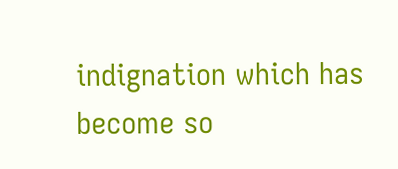indignation which has become so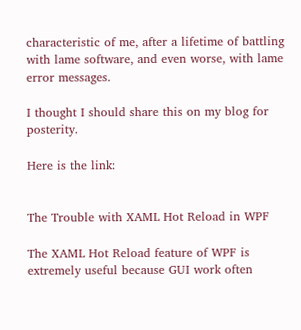characteristic of me, after a lifetime of battling with lame software, and even worse, with lame error messages.

I thought I should share this on my blog for posterity.

Here is the link:


The Trouble with XAML Hot Reload in WPF

The XAML Hot Reload feature of WPF is extremely useful because GUI work often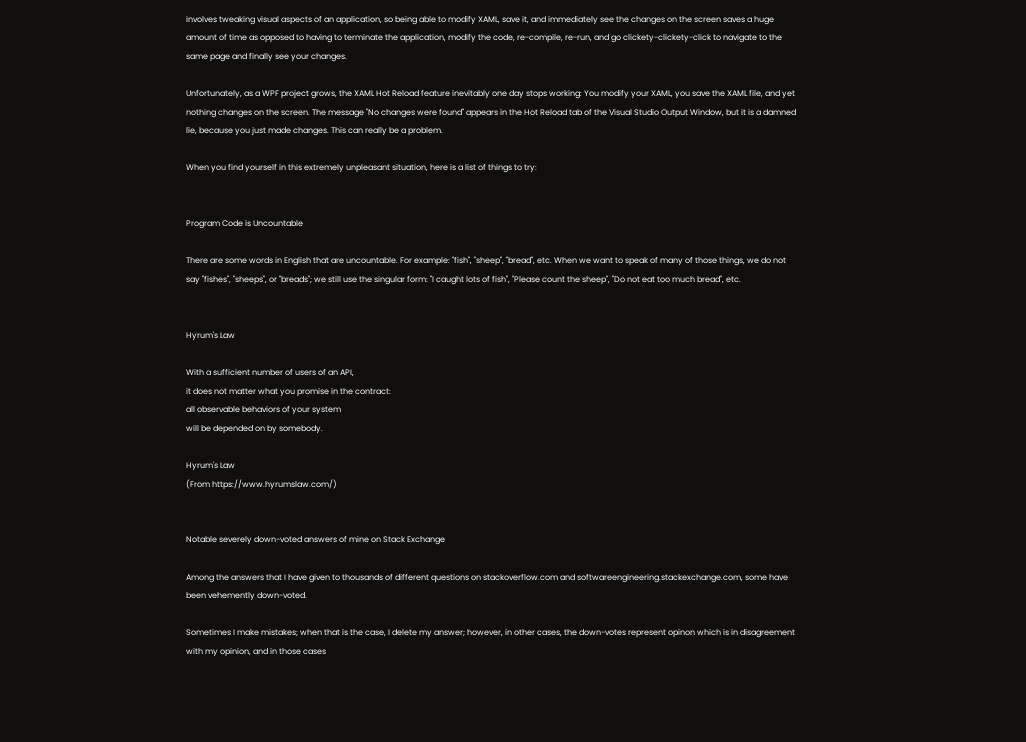involves tweaking visual aspects of an application, so being able to modify XAML, save it, and immediately see the changes on the screen saves a huge amount of time as opposed to having to terminate the application, modify the code, re-compile, re-run, and go clickety-clickety-click to navigate to the same page and finally see your changes.

Unfortunately, as a WPF project grows, the XAML Hot Reload feature inevitably one day stops working: You modify your XAML, you save the XAML file, and yet nothing changes on the screen. The message "No changes were found" appears in the Hot Reload tab of the Visual Studio Output Window, but it is a damned lie, because you just made changes. This can really be a problem.

When you find yourself in this extremely unpleasant situation, here is a list of things to try:


Program Code is Uncountable

There are some words in English that are uncountable. For example: "fish", "sheep", "bread", etc. When we want to speak of many of those things, we do not say "fishes", "sheeps", or "breads"; we still use the singular form: "I caught lots of fish", "Please count the sheep", "Do not eat too much bread", etc.


Hyrum's Law

With a sufficient number of users of an API,
it does not matter what you promise in the contract:
all observable behaviors of your system
will be depended on by somebody.

Hyrum's Law
(From https://www.hyrumslaw.com/)


Notable severely down-voted answers of mine on Stack Exchange

Among the answers that I have given to thousands of different questions on stackoverflow.com and softwareengineering.stackexchange.com, some have been vehemently down-voted.

Sometimes I make mistakes; when that is the case, I delete my answer; however, in other cases, the down-votes represent opinon which is in disagreement with my opinion, and in those cases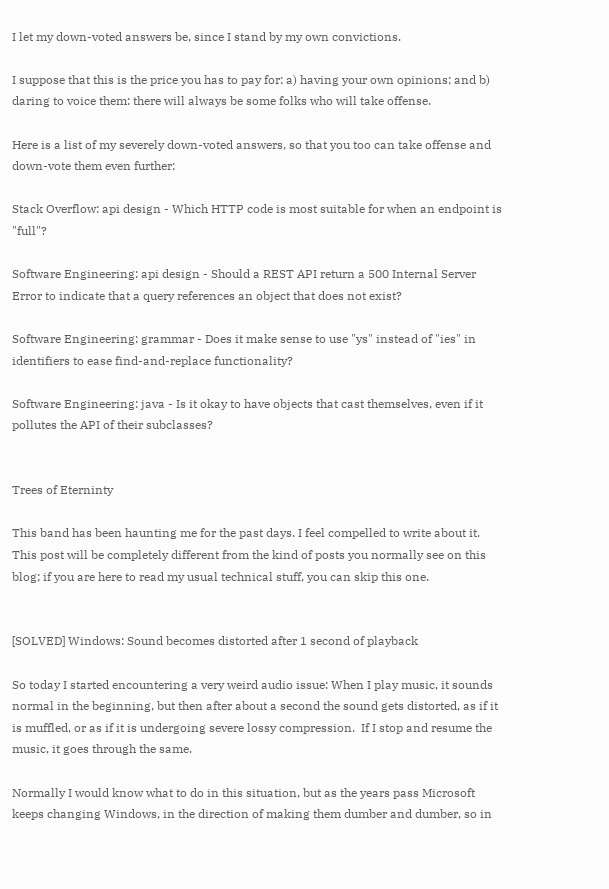I let my down-voted answers be, since I stand by my own convictions.

I suppose that this is the price you has to pay for: a) having your own opinions; and b) daring to voice them: there will always be some folks who will take offense.

Here is a list of my severely down-voted answers, so that you too can take offense and down-vote them even further:

Stack Overflow: api design - Which HTTP code is most suitable for when an endpoint is "full"?

Software Engineering: api design - Should a REST API return a 500 Internal Server Error to indicate that a query references an object that does not exist?

Software Engineering: grammar - Does it make sense to use "ys" instead of "ies" in identifiers to ease find-and-replace functionality?

Software Engineering: java - Is it okay to have objects that cast themselves, even if it pollutes the API of their subclasses?


Trees of Eterninty

This band has been haunting me for the past days. I feel compelled to write about it. This post will be completely different from the kind of posts you normally see on this blog; if you are here to read my usual technical stuff, you can skip this one.


[SOLVED] Windows: Sound becomes distorted after 1 second of playback

So today I started encountering a very weird audio issue: When I play music, it sounds normal in the beginning, but then after about a second the sound gets distorted, as if it is muffled, or as if it is undergoing severe lossy compression.  If I stop and resume the music, it goes through the same.

Normally I would know what to do in this situation, but as the years pass Microsoft keeps changing Windows, in the direction of making them dumber and dumber, so in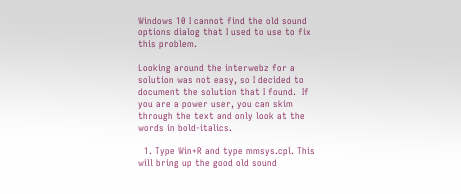Windows 10 I cannot find the old sound options dialog that I used to use to fix this problem.

Looking around the interwebz for a solution was not easy, so I decided to document the solution that I found.  If you are a power user, you can skim through the text and only look at the words in bold-italics.

  1. Type Win+R and type mmsys.cpl. This will bring up the good old sound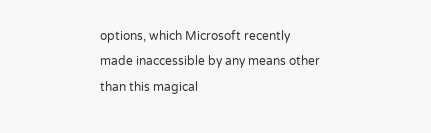options, which Microsoft recently made inaccessible by any means other than this magical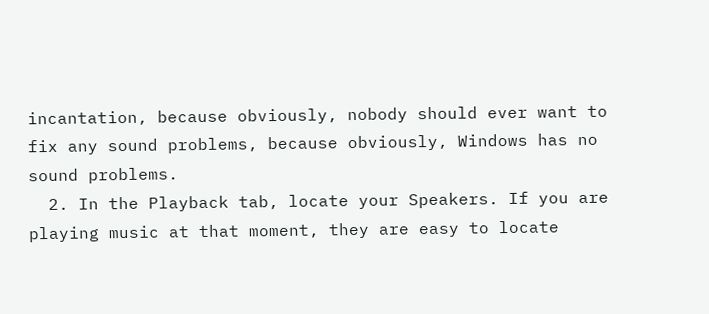incantation, because obviously, nobody should ever want to fix any sound problems, because obviously, Windows has no sound problems.
  2. In the Playback tab, locate your Speakers. If you are playing music at that moment, they are easy to locate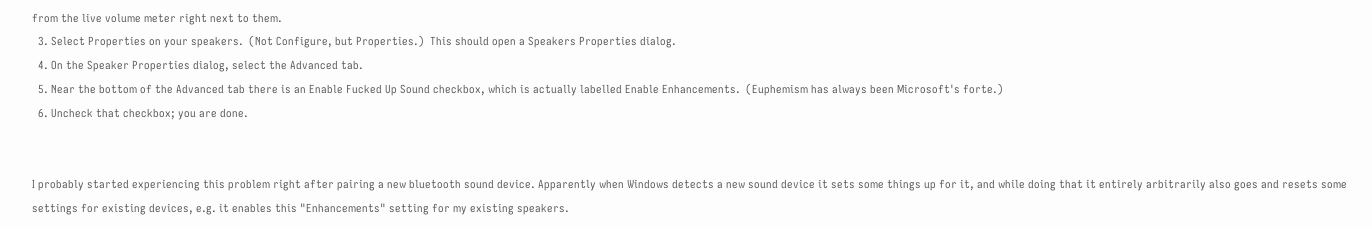from the live volume meter right next to them.
  3. Select Properties on your speakers.  (Not Configure, but Properties.)  This should open a Speakers Properties dialog.
  4. On the Speaker Properties dialog, select the Advanced tab.
  5. Near the bottom of the Advanced tab there is an Enable Fucked Up Sound checkbox, which is actually labelled Enable Enhancements.  (Euphemism has always been Microsoft's forte.)
  6. Uncheck that checkbox; you are done.


I probably started experiencing this problem right after pairing a new bluetooth sound device. Apparently when Windows detects a new sound device it sets some things up for it, and while doing that it entirely arbitrarily also goes and resets some settings for existing devices, e.g. it enables this "Enhancements" setting for my existing speakers.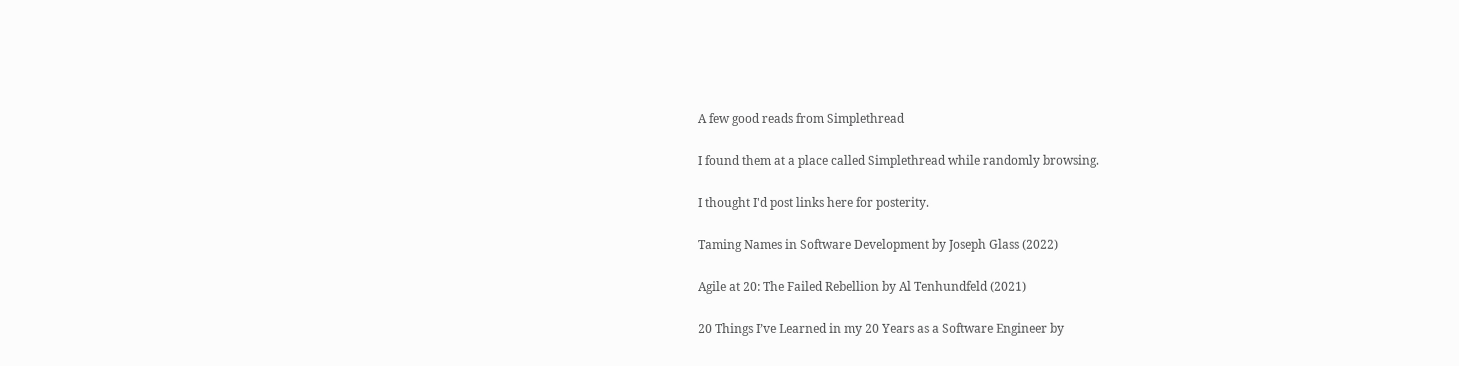A few good reads from Simplethread

I found them at a place called Simplethread while randomly browsing.

I thought I'd post links here for posterity.

Taming Names in Software Development by Joseph Glass (2022)

Agile at 20: The Failed Rebellion by Al Tenhundfeld (2021)

20 Things I’ve Learned in my 20 Years as a Software Engineer by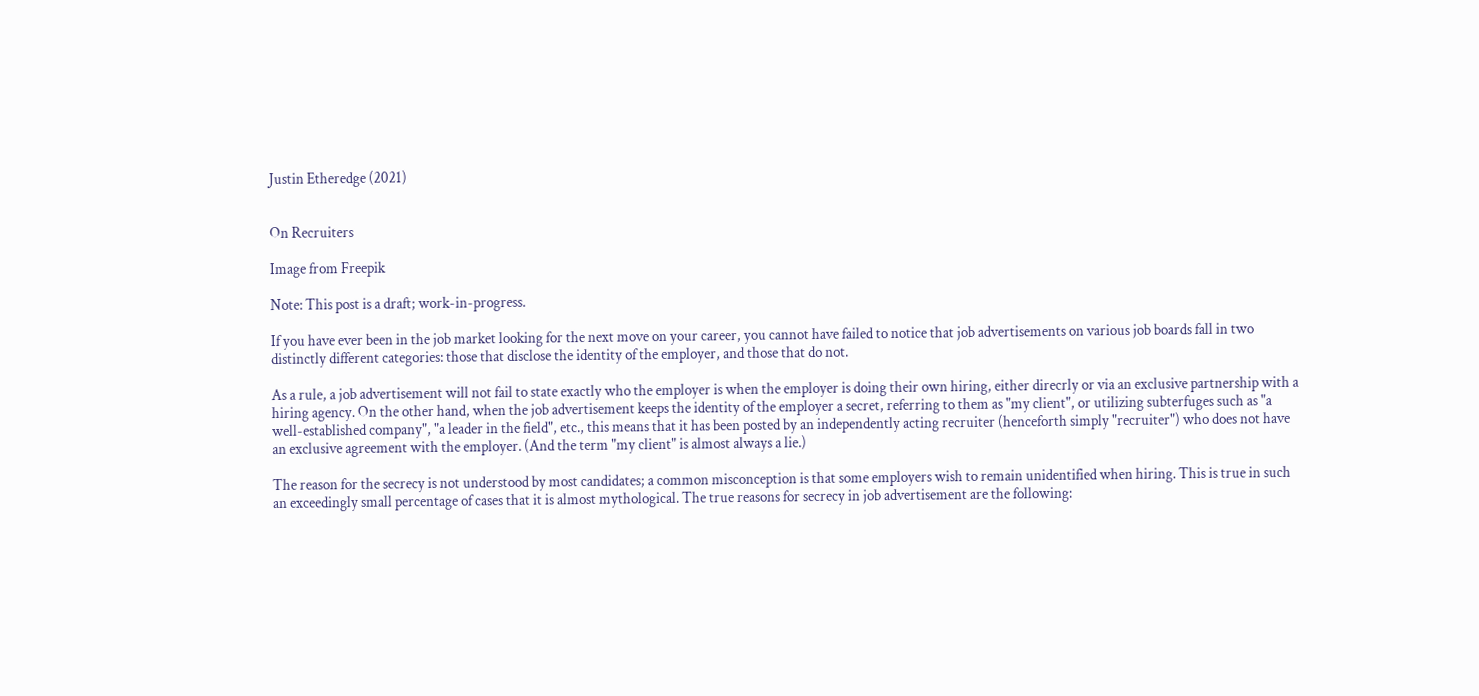Justin Etheredge (2021)


On Recruiters

Image from Freepik

Note: This post is a draft; work-in-progress.

If you have ever been in the job market looking for the next move on your career, you cannot have failed to notice that job advertisements on various job boards fall in two distinctly different categories: those that disclose the identity of the employer, and those that do not.

As a rule, a job advertisement will not fail to state exactly who the employer is when the employer is doing their own hiring, either direcrly or via an exclusive partnership with a hiring agency. On the other hand, when the job advertisement keeps the identity of the employer a secret, referring to them as "my client", or utilizing subterfuges such as "a well-established company", "a leader in the field", etc., this means that it has been posted by an independently acting recruiter (henceforth simply "recruiter") who does not have an exclusive agreement with the employer. (And the term "my client" is almost always a lie.)

The reason for the secrecy is not understood by most candidates; a common misconception is that some employers wish to remain unidentified when hiring. This is true in such an exceedingly small percentage of cases that it is almost mythological. The true reasons for secrecy in job advertisement are the following: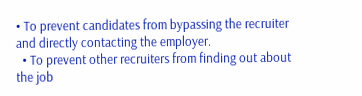• To prevent candidates from bypassing the recruiter and directly contacting the employer.
  • To prevent other recruiters from finding out about the job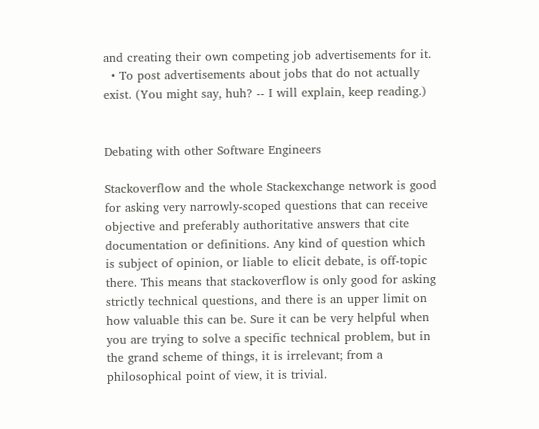and creating their own competing job advertisements for it.
  • To post advertisements about jobs that do not actually exist. (You might say, huh? -- I will explain, keep reading.)


Debating with other Software Engineers

Stackoverflow and the whole Stackexchange network is good for asking very narrowly-scoped questions that can receive objective and preferably authoritative answers that cite documentation or definitions. Any kind of question which is subject of opinion, or liable to elicit debate, is off-topic there. This means that stackoverflow is only good for asking strictly technical questions, and there is an upper limit on how valuable this can be. Sure it can be very helpful when you are trying to solve a specific technical problem, but in the grand scheme of things, it is irrelevant; from a philosophical point of view, it is trivial.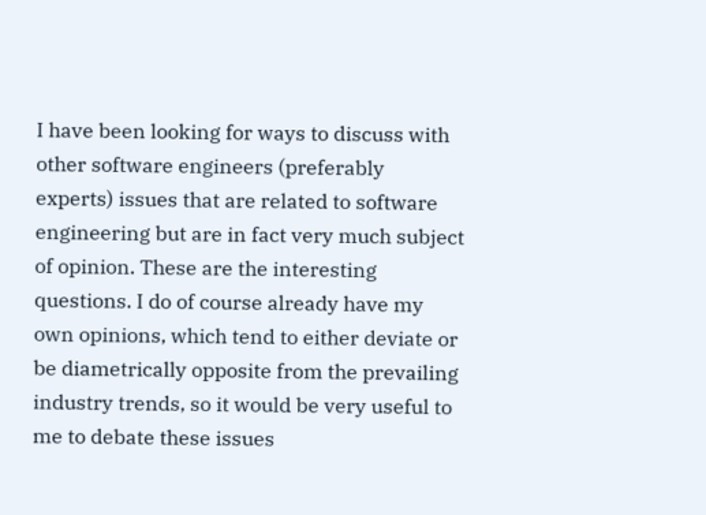I have been looking for ways to discuss with other software engineers (preferably experts) issues that are related to software engineering but are in fact very much subject of opinion. These are the interesting questions. I do of course already have my own opinions, which tend to either deviate or be diametrically opposite from the prevailing industry trends, so it would be very useful to me to debate these issues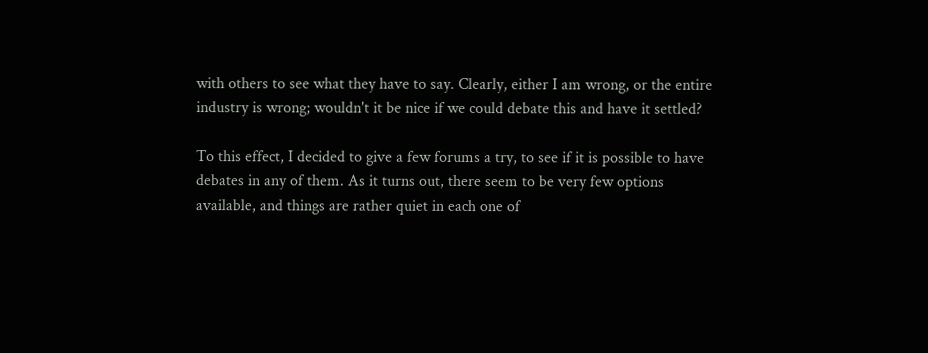with others to see what they have to say. Clearly, either I am wrong, or the entire industry is wrong; wouldn't it be nice if we could debate this and have it settled?

To this effect, I decided to give a few forums a try, to see if it is possible to have debates in any of them. As it turns out, there seem to be very few options available, and things are rather quiet in each one of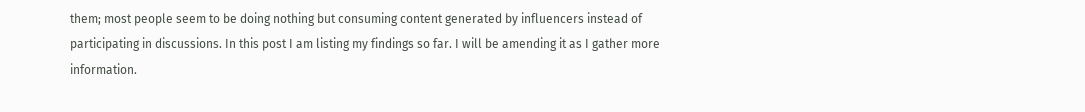them; most people seem to be doing nothing but consuming content generated by influencers instead of participating in discussions. In this post I am listing my findings so far. I will be amending it as I gather more information.